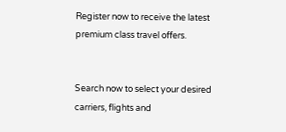Register now to receive the latest premium class travel offers.


Search now to select your desired carriers, flights and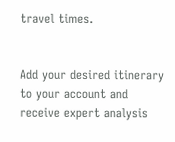travel times.


Add your desired itinerary to your account and receive expert analysis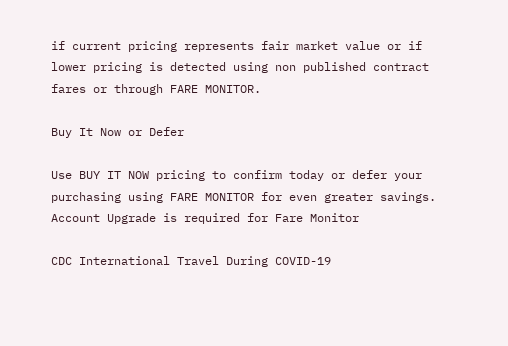if current pricing represents fair market value or if lower pricing is detected using non published contract fares or through FARE MONITOR.

Buy It Now or Defer

Use BUY IT NOW pricing to confirm today or defer your purchasing using FARE MONITOR for even greater savings. Account Upgrade is required for Fare Monitor

CDC International Travel During COVID-19